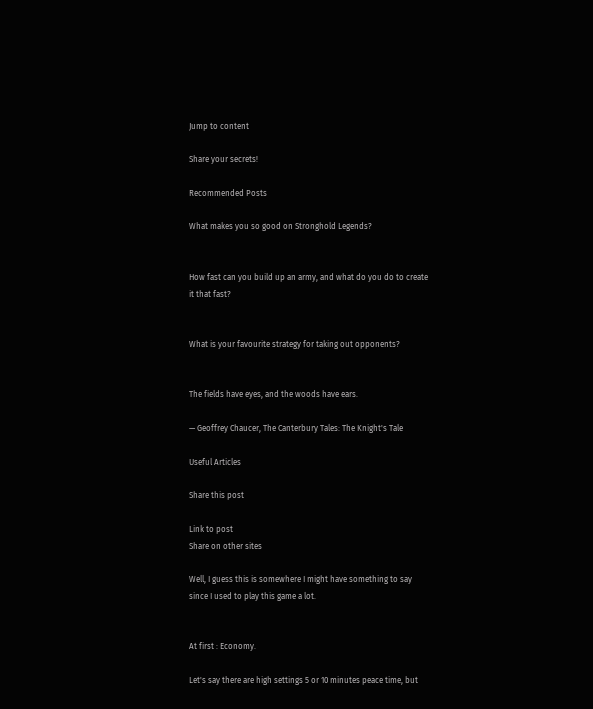Jump to content

Share your secrets!

Recommended Posts

What makes you so good on Stronghold Legends?


How fast can you build up an army, and what do you do to create it that fast?


What is your favourite strategy for taking out opponents?


The fields have eyes, and the woods have ears.

— Geoffrey Chaucer, The Canterbury Tales: The Knight's Tale

Useful Articles

Share this post

Link to post
Share on other sites

Well, I guess this is somewhere I might have something to say since I used to play this game a lot.


At first : Economy.

Let's say there are high settings 5 or 10 minutes peace time, but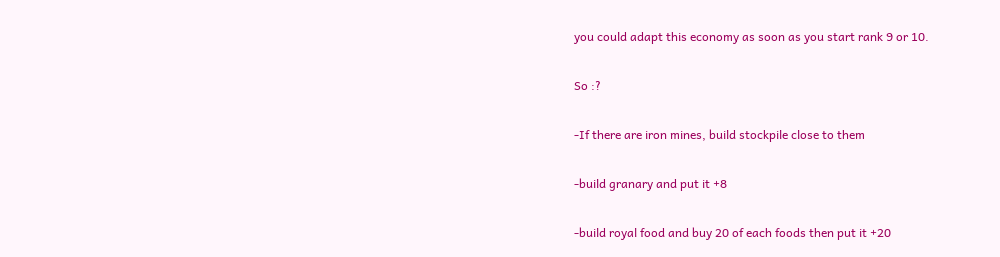you could adapt this economy as soon as you start rank 9 or 10.

So :?

-If there are iron mines, build stockpile close to them

-build granary and put it +8

-build royal food and buy 20 of each foods then put it +20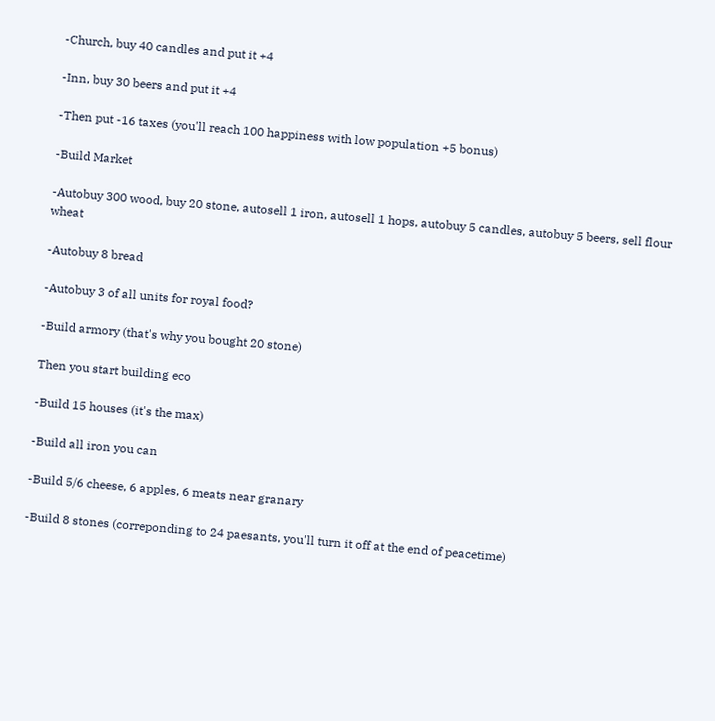-Church, buy 40 candles and put it +4

-Inn, buy 30 beers and put it +4

-Then put -16 taxes (you'll reach 100 happiness with low population +5 bonus)

-Build Market

-Autobuy 300 wood, buy 20 stone, autosell 1 iron, autosell 1 hops, autobuy 5 candles, autobuy 5 beers, sell flour wheat

-Autobuy 8 bread

-Autobuy 3 of all units for royal food?

-Build armory (that's why you bought 20 stone)

Then you start building eco

-Build 15 houses (it's the max)

-Build all iron you can

-Build 5/6 cheese, 6 apples, 6 meats near granary

-Build 8 stones (correponding to 24 paesants, you'll turn it off at the end of peacetime)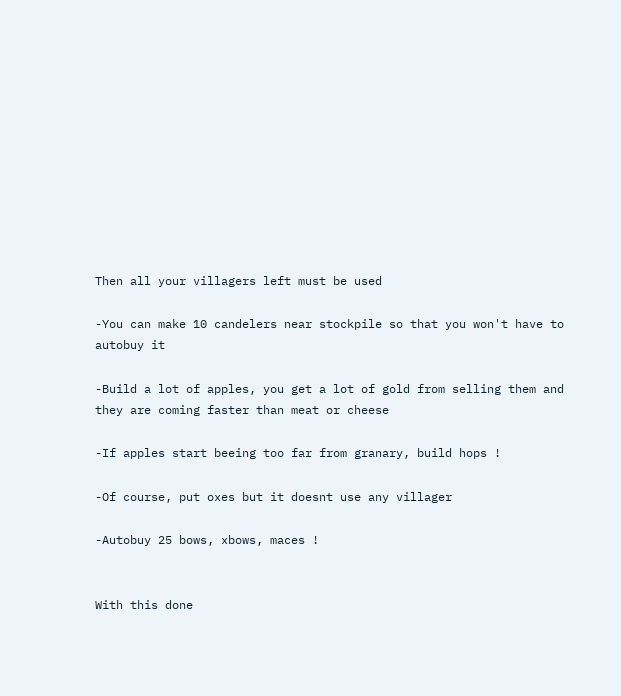Then all your villagers left must be used

-You can make 10 candelers near stockpile so that you won't have to autobuy it

-Build a lot of apples, you get a lot of gold from selling them and they are coming faster than meat or cheese

-If apples start beeing too far from granary, build hops !

-Of course, put oxes but it doesnt use any villager

-Autobuy 25 bows, xbows, maces !


With this done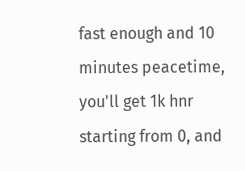fast enough and 10 minutes peacetime, you'll get 1k hnr starting from 0, and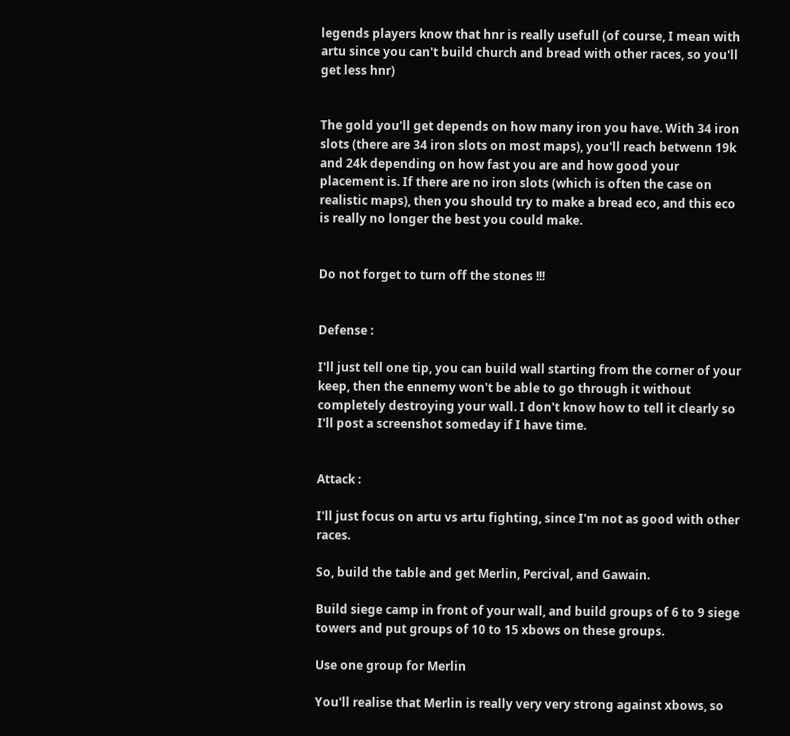legends players know that hnr is really usefull (of course, I mean with artu since you can't build church and bread with other races, so you'll get less hnr)


The gold you'll get depends on how many iron you have. With 34 iron slots (there are 34 iron slots on most maps), you'll reach betwenn 19k and 24k depending on how fast you are and how good your placement is. If there are no iron slots (which is often the case on realistic maps), then you should try to make a bread eco, and this eco is really no longer the best you could make.


Do not forget to turn off the stones !!!


Defense :

I'll just tell one tip, you can build wall starting from the corner of your keep, then the ennemy won't be able to go through it without completely destroying your wall. I don't know how to tell it clearly so I'll post a screenshot someday if I have time.


Attack :

I'll just focus on artu vs artu fighting, since I'm not as good with other races.

So, build the table and get Merlin, Percival, and Gawain.

Build siege camp in front of your wall, and build groups of 6 to 9 siege towers and put groups of 10 to 15 xbows on these groups.

Use one group for Merlin

You'll realise that Merlin is really very very strong against xbows, so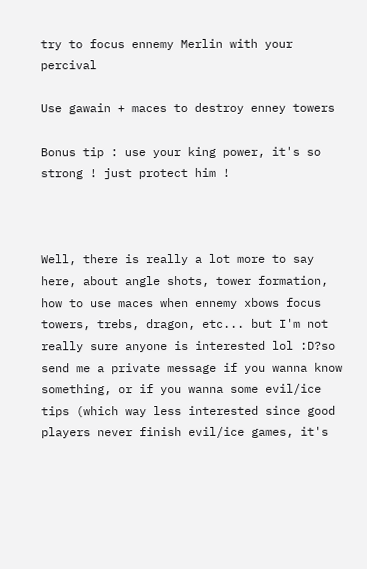try to focus ennemy Merlin with your percival

Use gawain + maces to destroy enney towers

Bonus tip : use your king power, it's so strong ! just protect him !



Well, there is really a lot more to say here, about angle shots, tower formation, how to use maces when ennemy xbows focus towers, trebs, dragon, etc... but I'm not really sure anyone is interested lol :D?so send me a private message if you wanna know something, or if you wanna some evil/ice tips (which way less interested since good players never finish evil/ice games, it's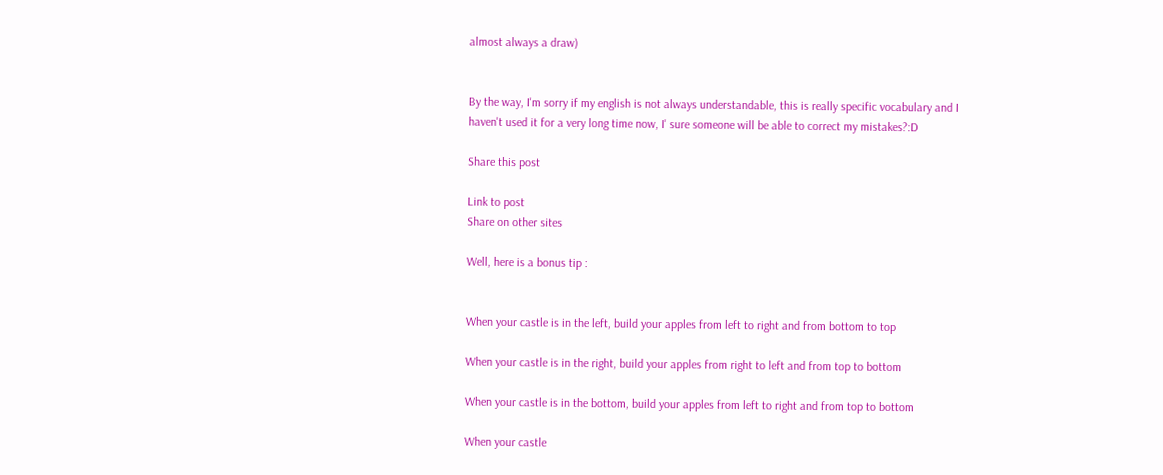almost always a draw)


By the way, I'm sorry if my english is not always understandable, this is really specific vocabulary and I haven't used it for a very long time now, I' sure someone will be able to correct my mistakes?:D

Share this post

Link to post
Share on other sites

Well, here is a bonus tip :


When your castle is in the left, build your apples from left to right and from bottom to top

When your castle is in the right, build your apples from right to left and from top to bottom

When your castle is in the bottom, build your apples from left to right and from top to bottom

When your castle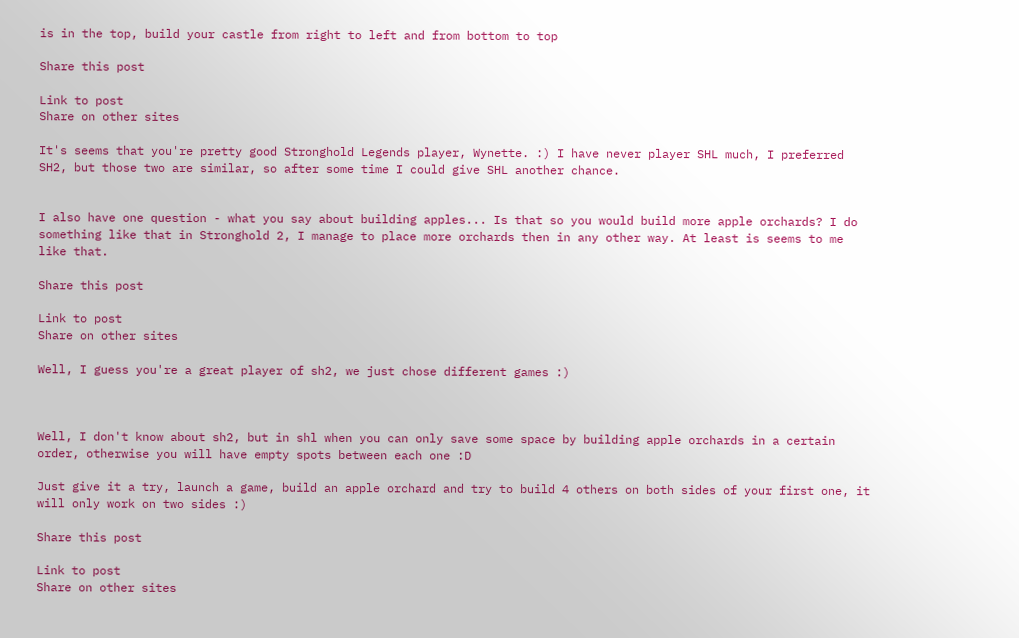is in the top, build your castle from right to left and from bottom to top

Share this post

Link to post
Share on other sites

It's seems that you're pretty good Stronghold Legends player, Wynette. :) I have never player SHL much, I preferred SH2, but those two are similar, so after some time I could give SHL another chance.


I also have one question - what you say about building apples... Is that so you would build more apple orchards? I do something like that in Stronghold 2, I manage to place more orchards then in any other way. At least is seems to me like that.

Share this post

Link to post
Share on other sites

Well, I guess you're a great player of sh2, we just chose different games :)



Well, I don't know about sh2, but in shl when you can only save some space by building apple orchards in a certain order, otherwise you will have empty spots between each one :D

Just give it a try, launch a game, build an apple orchard and try to build 4 others on both sides of your first one, it will only work on two sides :)

Share this post

Link to post
Share on other sites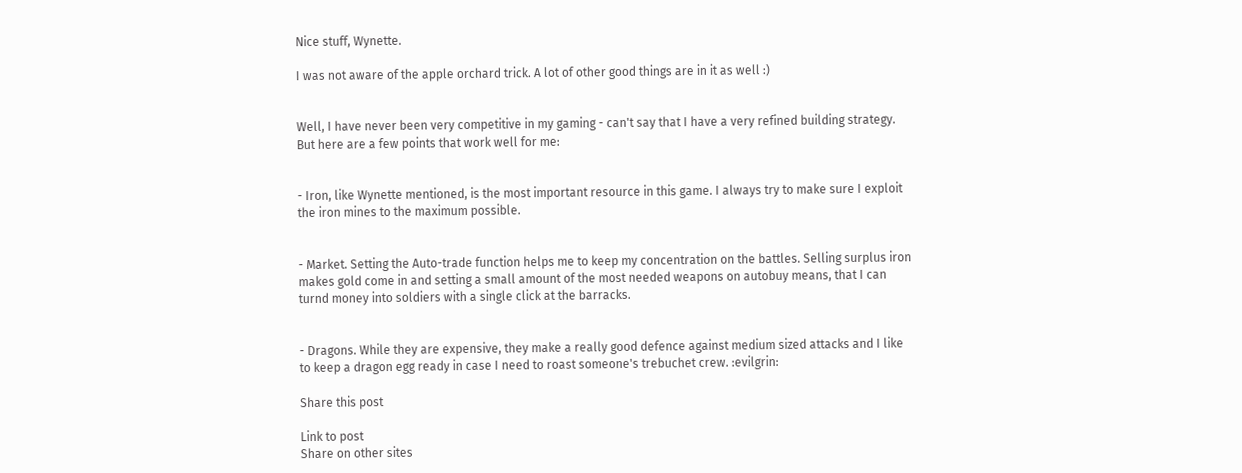Nice stuff, Wynette.

I was not aware of the apple orchard trick. A lot of other good things are in it as well :)


Well, I have never been very competitive in my gaming - can't say that I have a very refined building strategy. But here are a few points that work well for me:


- Iron, like Wynette mentioned, is the most important resource in this game. I always try to make sure I exploit the iron mines to the maximum possible.


- Market. Setting the Auto-trade function helps me to keep my concentration on the battles. Selling surplus iron makes gold come in and setting a small amount of the most needed weapons on autobuy means, that I can turnd money into soldiers with a single click at the barracks.


- Dragons. While they are expensive, they make a really good defence against medium sized attacks and I like to keep a dragon egg ready in case I need to roast someone's trebuchet crew. :evilgrin:

Share this post

Link to post
Share on other sites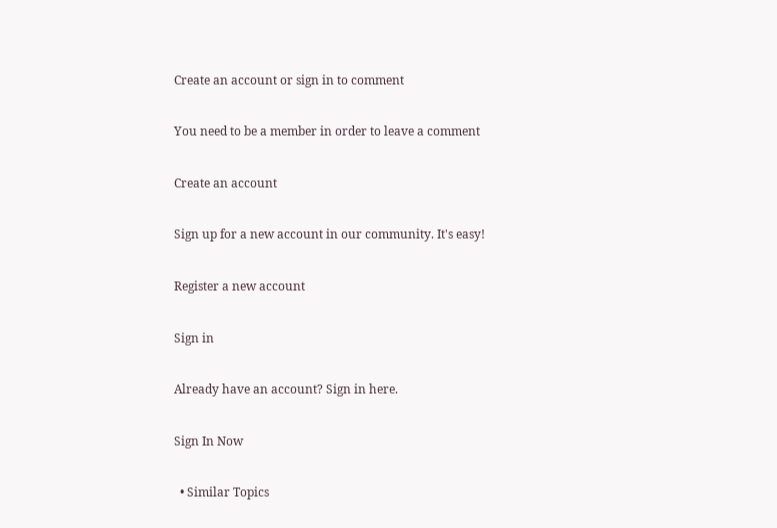Create an account or sign in to comment

You need to be a member in order to leave a comment

Create an account

Sign up for a new account in our community. It's easy!

Register a new account

Sign in

Already have an account? Sign in here.

Sign In Now

  • Similar Topics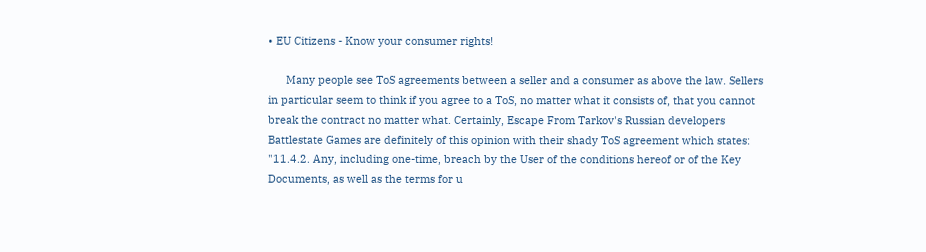• EU Citizens - Know your consumer rights!

      Many people see ToS agreements between a seller and a consumer as above the law. Sellers in particular seem to think if you agree to a ToS, no matter what it consists of, that you cannot break the contract no matter what. Certainly, Escape From Tarkov's Russian developers Battlestate Games are definitely of this opinion with their shady ToS agreement which states:     "11.4.2. Any, including one-time, breach by the User of the conditions hereof or of the Key Documents, as well as the terms for u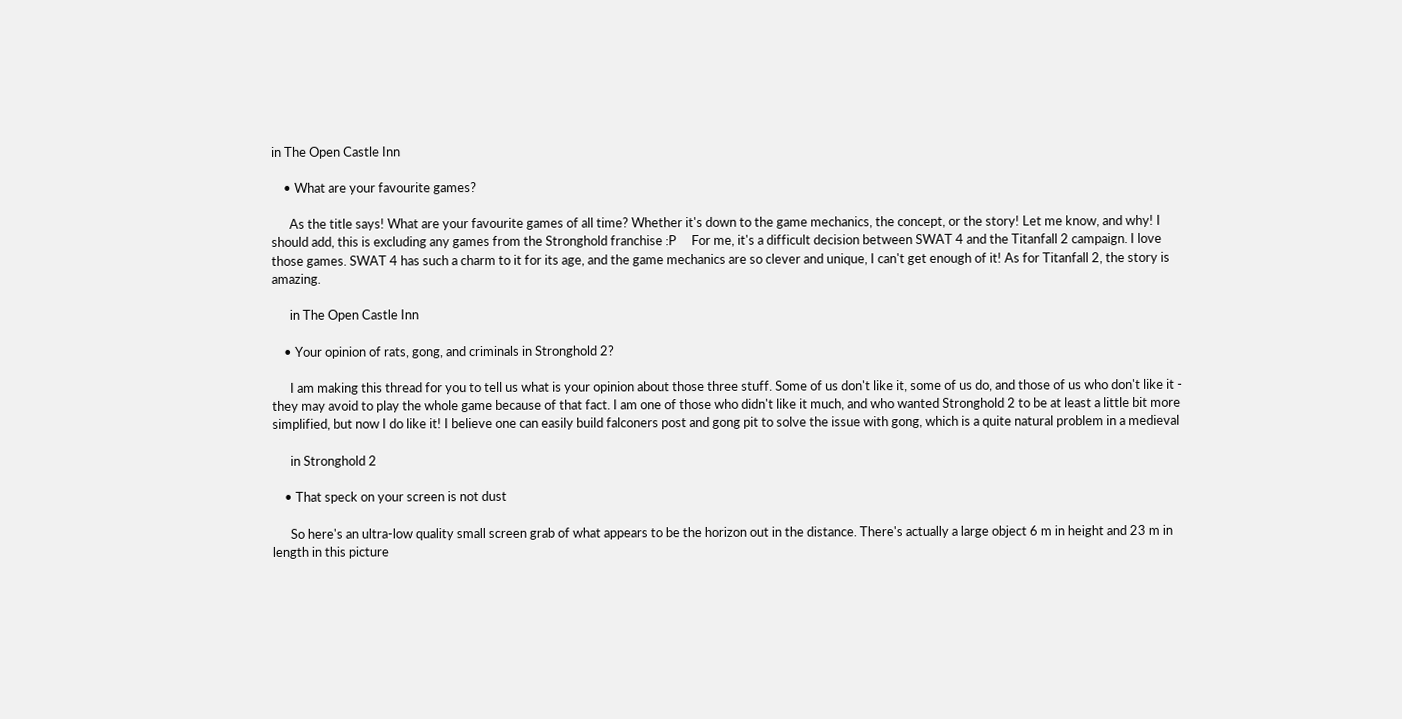in The Open Castle Inn

    • What are your favourite games?

      As the title says! What are your favourite games of all time? Whether it's down to the game mechanics, the concept, or the story! Let me know, and why! I should add, this is excluding any games from the Stronghold franchise :P     For me, it's a difficult decision between SWAT 4 and the Titanfall 2 campaign. I love those games. SWAT 4 has such a charm to it for its age, and the game mechanics are so clever and unique, I can't get enough of it! As for Titanfall 2, the story is amazing.

      in The Open Castle Inn

    • Your opinion of rats, gong, and criminals in Stronghold 2?

      I am making this thread for you to tell us what is your opinion about those three stuff. Some of us don't like it, some of us do, and those of us who don't like it - they may avoid to play the whole game because of that fact. I am one of those who didn't like it much, and who wanted Stronghold 2 to be at least a little bit more simplified, but now I do like it! I believe one can easily build falconers post and gong pit to solve the issue with gong, which is a quite natural problem in a medieval

      in Stronghold 2

    • That speck on your screen is not dust

      So here's an ultra-low quality small screen grab of what appears to be the horizon out in the distance. There's actually a large object 6 m in height and 23 m in length in this picture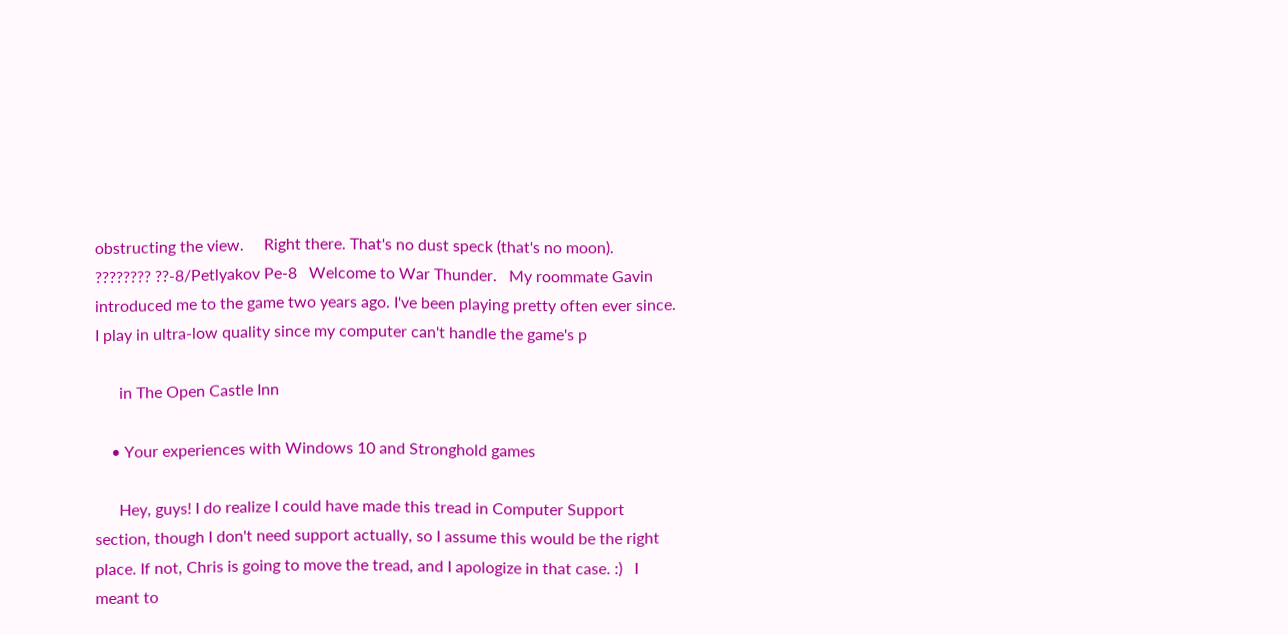obstructing the view.     Right there. That's no dust speck (that's no moon).     ???????? ??-8/Petlyakov Pe-8   Welcome to War Thunder.   My roommate Gavin introduced me to the game two years ago. I've been playing pretty often ever since. I play in ultra-low quality since my computer can't handle the game's p

      in The Open Castle Inn

    • Your experiences with Windows 10 and Stronghold games

      Hey, guys! I do realize I could have made this tread in Computer Support section, though I don't need support actually, so I assume this would be the right place. If not, Chris is going to move the tread, and I apologize in that case. :)   I meant to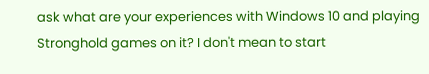ask what are your experiences with Windows 10 and playing Stronghold games on it? I don't mean to start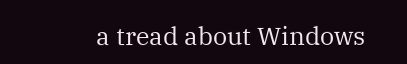a tread about Windows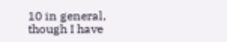10 in general, though I have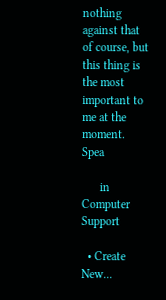nothing against that of course, but this thing is the most important to me at the moment. Spea

      in Computer Support

  • Create New...